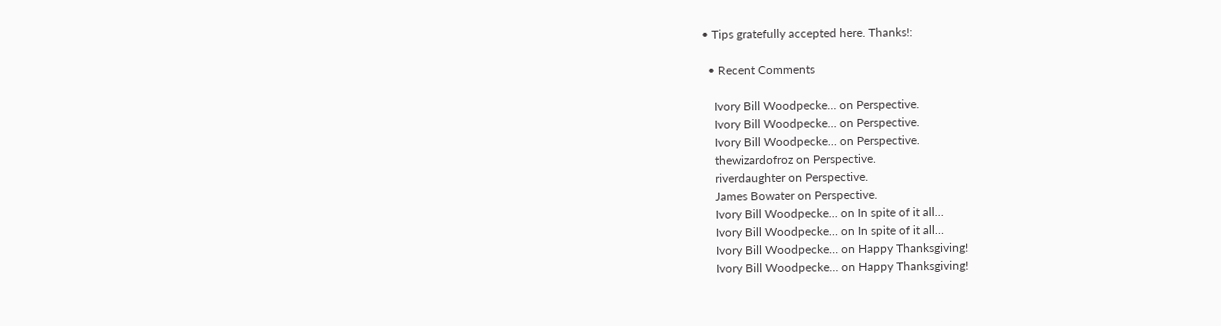• Tips gratefully accepted here. Thanks!:

  • Recent Comments

    Ivory Bill Woodpecke… on Perspective.
    Ivory Bill Woodpecke… on Perspective.
    Ivory Bill Woodpecke… on Perspective.
    thewizardofroz on Perspective.
    riverdaughter on Perspective.
    James Bowater on Perspective.
    Ivory Bill Woodpecke… on In spite of it all…
    Ivory Bill Woodpecke… on In spite of it all…
    Ivory Bill Woodpecke… on Happy Thanksgiving!
    Ivory Bill Woodpecke… on Happy Thanksgiving!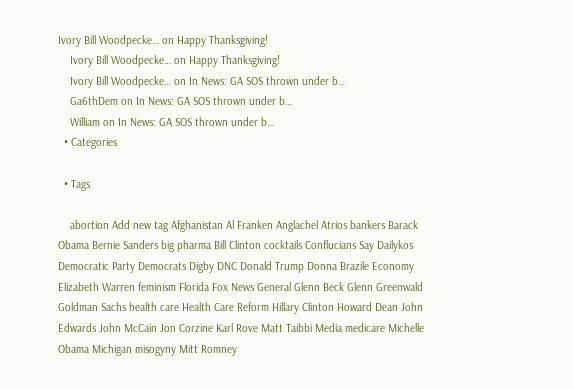Ivory Bill Woodpecke… on Happy Thanksgiving!
    Ivory Bill Woodpecke… on Happy Thanksgiving!
    Ivory Bill Woodpecke… on In News: GA SOS thrown under b…
    Ga6thDem on In News: GA SOS thrown under b…
    William on In News: GA SOS thrown under b…
  • Categories

  • Tags

    abortion Add new tag Afghanistan Al Franken Anglachel Atrios bankers Barack Obama Bernie Sanders big pharma Bill Clinton cocktails Conflucians Say Dailykos Democratic Party Democrats Digby DNC Donald Trump Donna Brazile Economy Elizabeth Warren feminism Florida Fox News General Glenn Beck Glenn Greenwald Goldman Sachs health care Health Care Reform Hillary Clinton Howard Dean John Edwards John McCain Jon Corzine Karl Rove Matt Taibbi Media medicare Michelle Obama Michigan misogyny Mitt Romney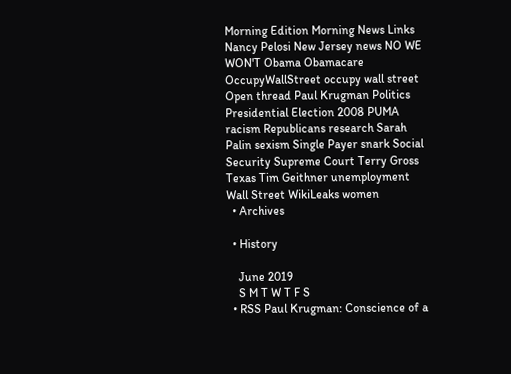Morning Edition Morning News Links Nancy Pelosi New Jersey news NO WE WON'T Obama Obamacare OccupyWallStreet occupy wall street Open thread Paul Krugman Politics Presidential Election 2008 PUMA racism Republicans research Sarah Palin sexism Single Payer snark Social Security Supreme Court Terry Gross Texas Tim Geithner unemployment Wall Street WikiLeaks women
  • Archives

  • History

    June 2019
    S M T W T F S
  • RSS Paul Krugman: Conscience of a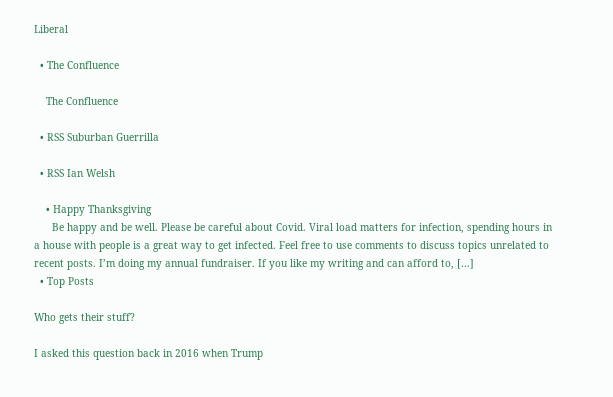Liberal

  • The Confluence

    The Confluence

  • RSS Suburban Guerrilla

  • RSS Ian Welsh

    • Happy Thanksgiving
      Be happy and be well. Please be careful about Covid. Viral load matters for infection, spending hours in a house with people is a great way to get infected. Feel free to use comments to discuss topics unrelated to recent posts. I’m doing my annual fundraiser. If you like my writing and can afford to, […]
  • Top Posts

Who gets their stuff?

I asked this question back in 2016 when Trump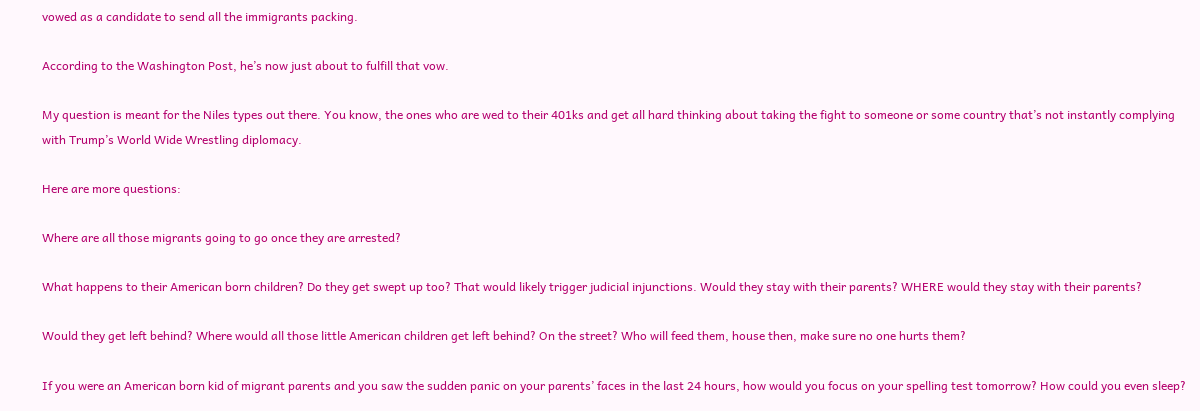vowed as a candidate to send all the immigrants packing.

According to the Washington Post, he’s now just about to fulfill that vow.

My question is meant for the Niles types out there. You know, the ones who are wed to their 401ks and get all hard thinking about taking the fight to someone or some country that’s not instantly complying with Trump’s World Wide Wrestling diplomacy.

Here are more questions:

Where are all those migrants going to go once they are arrested?

What happens to their American born children? Do they get swept up too? That would likely trigger judicial injunctions. Would they stay with their parents? WHERE would they stay with their parents?

Would they get left behind? Where would all those little American children get left behind? On the street? Who will feed them, house then, make sure no one hurts them?

If you were an American born kid of migrant parents and you saw the sudden panic on your parents’ faces in the last 24 hours, how would you focus on your spelling test tomorrow? How could you even sleep?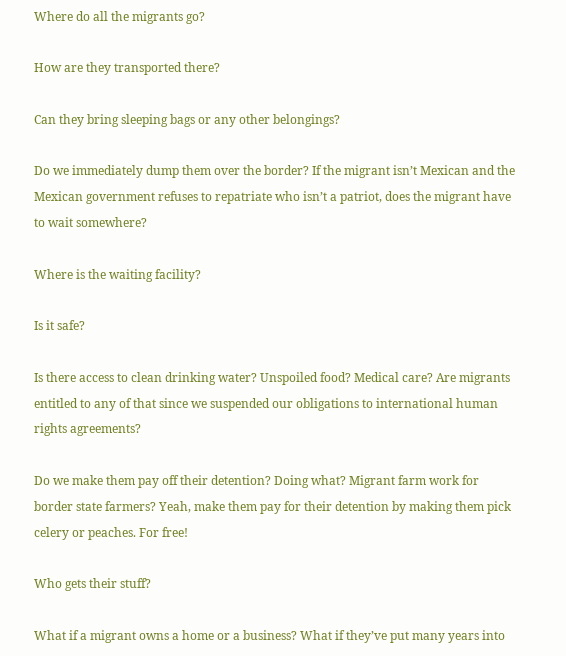Where do all the migrants go?

How are they transported there?

Can they bring sleeping bags or any other belongings?

Do we immediately dump them over the border? If the migrant isn’t Mexican and the Mexican government refuses to repatriate who isn’t a patriot, does the migrant have to wait somewhere?

Where is the waiting facility?

Is it safe?

Is there access to clean drinking water? Unspoiled food? Medical care? Are migrants entitled to any of that since we suspended our obligations to international human rights agreements?

Do we make them pay off their detention? Doing what? Migrant farm work for border state farmers? Yeah, make them pay for their detention by making them pick celery or peaches. For free!

Who gets their stuff?

What if a migrant owns a home or a business? What if they’ve put many years into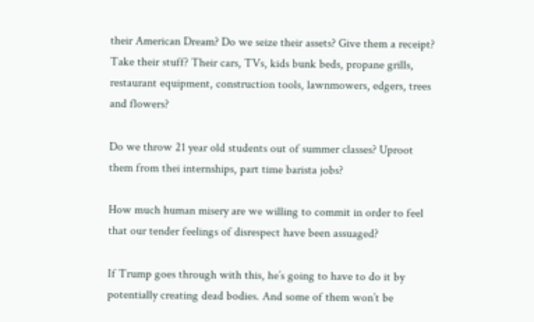their American Dream? Do we seize their assets? Give them a receipt? Take their stuff? Their cars, TVs, kids bunk beds, propane grills, restaurant equipment, construction tools, lawnmowers, edgers, trees and flowers?

Do we throw 21 year old students out of summer classes? Uproot them from thei internships, part time barista jobs?

How much human misery are we willing to commit in order to feel that our tender feelings of disrespect have been assuaged?

If Trump goes through with this, he’s going to have to do it by potentially creating dead bodies. And some of them won’t be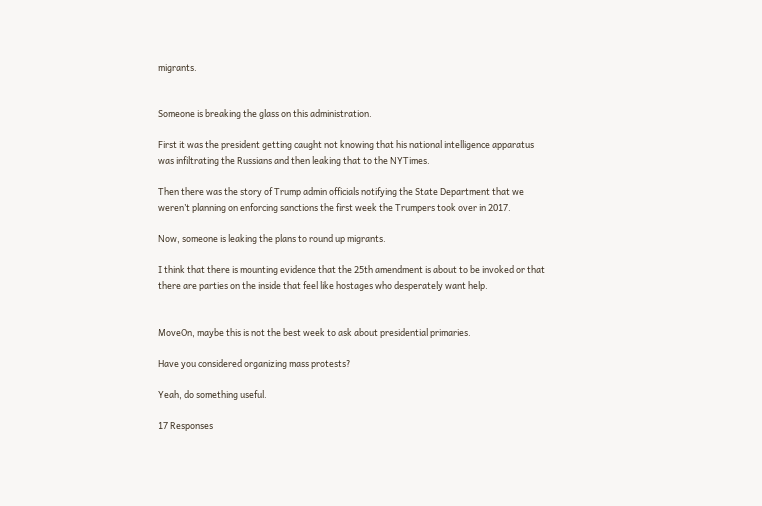migrants.


Someone is breaking the glass on this administration.

First it was the president getting caught not knowing that his national intelligence apparatus was infiltrating the Russians and then leaking that to the NYTimes.

Then there was the story of Trump admin officials notifying the State Department that we weren’t planning on enforcing sanctions the first week the Trumpers took over in 2017.

Now, someone is leaking the plans to round up migrants.

I think that there is mounting evidence that the 25th amendment is about to be invoked or that there are parties on the inside that feel like hostages who desperately want help.


MoveOn, maybe this is not the best week to ask about presidential primaries.

Have you considered organizing mass protests?

Yeah, do something useful.

17 Responses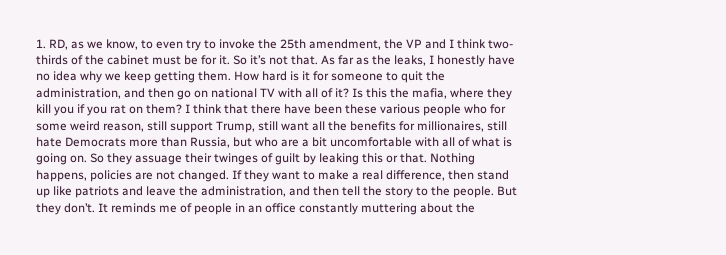1. RD, as we know, to even try to invoke the 25th amendment, the VP and I think two-thirds of the cabinet must be for it. So it’s not that. As far as the leaks, I honestly have no idea why we keep getting them. How hard is it for someone to quit the administration, and then go on national TV with all of it? Is this the mafia, where they kill you if you rat on them? I think that there have been these various people who for some weird reason, still support Trump, still want all the benefits for millionaires, still hate Democrats more than Russia, but who are a bit uncomfortable with all of what is going on. So they assuage their twinges of guilt by leaking this or that. Nothing happens, policies are not changed. If they want to make a real difference, then stand up like patriots and leave the administration, and then tell the story to the people. But they don’t. It reminds me of people in an office constantly muttering about the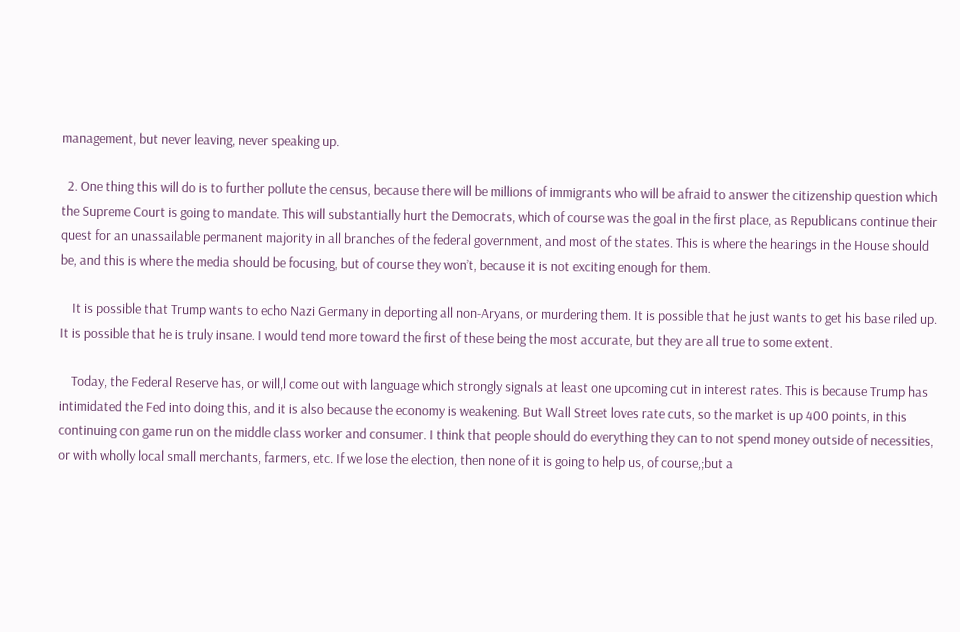management, but never leaving, never speaking up.

  2. One thing this will do is to further pollute the census, because there will be millions of immigrants who will be afraid to answer the citizenship question which the Supreme Court is going to mandate. This will substantially hurt the Democrats, which of course was the goal in the first place, as Republicans continue their quest for an unassailable permanent majority in all branches of the federal government, and most of the states. This is where the hearings in the House should be, and this is where the media should be focusing, but of course they won’t, because it is not exciting enough for them.

    It is possible that Trump wants to echo Nazi Germany in deporting all non-Aryans, or murdering them. It is possible that he just wants to get his base riled up. It is possible that he is truly insane. I would tend more toward the first of these being the most accurate, but they are all true to some extent.

    Today, the Federal Reserve has, or will,l come out with language which strongly signals at least one upcoming cut in interest rates. This is because Trump has intimidated the Fed into doing this, and it is also because the economy is weakening. But Wall Street loves rate cuts, so the market is up 400 points, in this continuing con game run on the middle class worker and consumer. I think that people should do everything they can to not spend money outside of necessities, or with wholly local small merchants, farmers, etc. If we lose the election, then none of it is going to help us, of course,;but a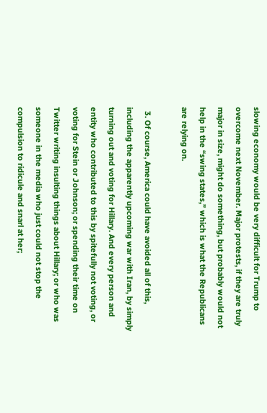slowing economy would be very difficult for Trump to overcome next November. Major protests, if they are truly major in size, might do something, but probably would not help in the “swing states,” which is what the Republicans are relying on.

  3. Of course, America could have avoided all of this, including the apparently upcoming war with Iran, by simply turning out and voting for Hillary. And every person and entity who contributed to this by spitefully not voting, or voting for Stein or Johnson; or spending their time on Twitter writing insulting things about Hillary; or who was someone in the media who just could not stop the compulsion to ridicule and snarl at her;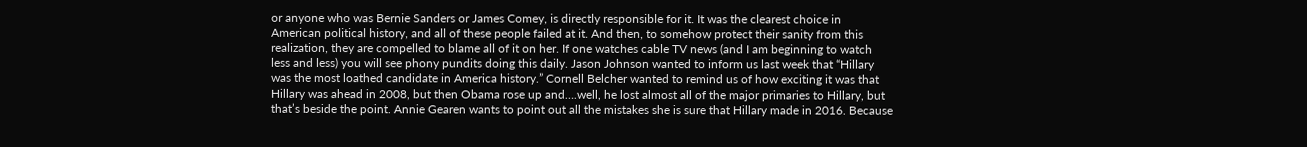or anyone who was Bernie Sanders or James Comey, is directly responsible for it. It was the clearest choice in American political history, and all of these people failed at it. And then, to somehow protect their sanity from this realization, they are compelled to blame all of it on her. If one watches cable TV news (and I am beginning to watch less and less) you will see phony pundits doing this daily. Jason Johnson wanted to inform us last week that “Hillary was the most loathed candidate in America history.” Cornell Belcher wanted to remind us of how exciting it was that Hillary was ahead in 2008, but then Obama rose up and….well, he lost almost all of the major primaries to Hillary, but that’s beside the point. Annie Gearen wants to point out all the mistakes she is sure that Hillary made in 2016. Because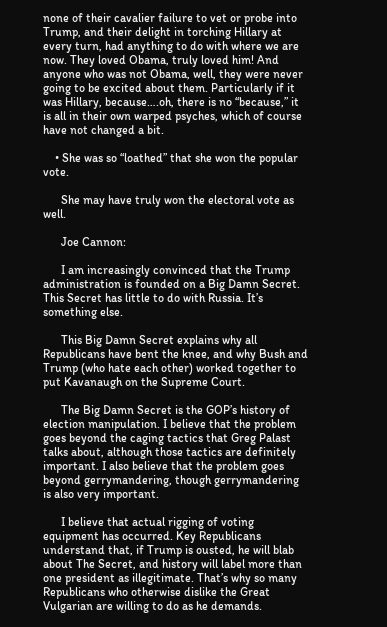none of their cavalier failure to vet or probe into Trump, and their delight in torching Hillary at every turn, had anything to do with where we are now. They loved Obama, truly loved him! And anyone who was not Obama, well, they were never going to be excited about them. Particularly if it was Hillary, because….oh, there is no “because,” it is all in their own warped psyches, which of course have not changed a bit.

    • She was so “loathed” that she won the popular vote.

      She may have truly won the electoral vote as well.

      Joe Cannon:

      I am increasingly convinced that the Trump administration is founded on a Big Damn Secret. This Secret has little to do with Russia. It’s something else.

      This Big Damn Secret explains why all Republicans have bent the knee, and why Bush and Trump (who hate each other) worked together to put Kavanaugh on the Supreme Court.

      The Big Damn Secret is the GOP’s history of election manipulation. I believe that the problem goes beyond the caging tactics that Greg Palast talks about, although those tactics are definitely important. I also believe that the problem goes beyond gerrymandering, though gerrymandering is also very important.

      I believe that actual rigging of voting equipment has occurred. Key Republicans understand that, if Trump is ousted, he will blab about The Secret, and history will label more than one president as illegitimate. That’s why so many Republicans who otherwise dislike the Great Vulgarian are willing to do as he demands.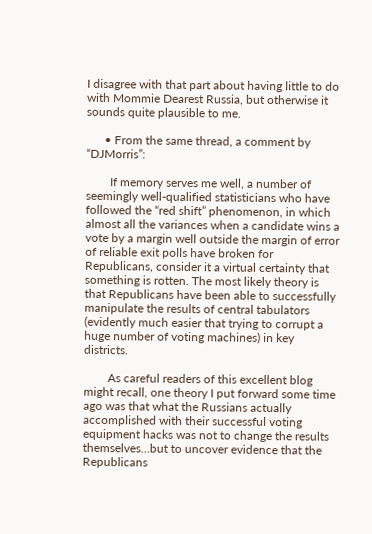I disagree with that part about having little to do with Mommie Dearest Russia, but otherwise it sounds quite plausible to me.

      • From the same thread, a comment by “DJMorris”:

        If memory serves me well, a number of seemingly well-qualified statisticians who have followed the “red shift” phenomenon, in which almost all the variances when a candidate wins a vote by a margin well outside the margin of error of reliable exit polls have broken for Republicans, consider it a virtual certainty that something is rotten. The most likely theory is that Republicans have been able to successfully manipulate the results of central tabulators (evidently much easier that trying to corrupt a huge number of voting machines) in key districts.

        As careful readers of this excellent blog might recall, one theory I put forward some time ago was that what the Russians actually accomplished with their successful voting equipment hacks was not to change the results themselves…but to uncover evidence that the Republicans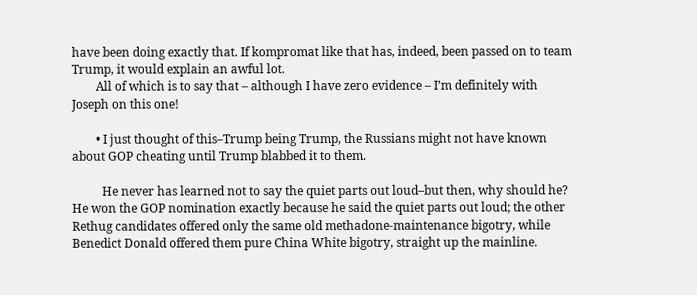have been doing exactly that. If kompromat like that has, indeed, been passed on to team Trump, it would explain an awful lot.
        All of which is to say that – although I have zero evidence – I’m definitely with Joseph on this one!

        • I just thought of this–Trump being Trump, the Russians might not have known about GOP cheating until Trump blabbed it to them.

          He never has learned not to say the quiet parts out loud–but then, why should he? He won the GOP nomination exactly because he said the quiet parts out loud; the other Rethug candidates offered only the same old methadone-maintenance bigotry, while Benedict Donald offered them pure China White bigotry, straight up the mainline.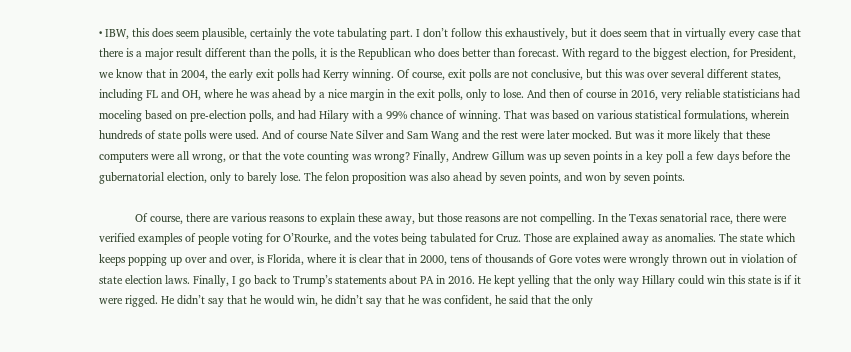• IBW, this does seem plausible, certainly the vote tabulating part. I don’t follow this exhaustively, but it does seem that in virtually every case that there is a major result different than the polls, it is the Republican who does better than forecast. With regard to the biggest election, for President, we know that in 2004, the early exit polls had Kerry winning. Of course, exit polls are not conclusive, but this was over several different states, including FL and OH, where he was ahead by a nice margin in the exit polls, only to lose. And then of course in 2016, very reliable statisticians had moceling based on pre-election polls, and had Hilary with a 99% chance of winning. That was based on various statistical formulations, wherein hundreds of state polls were used. And of course Nate Silver and Sam Wang and the rest were later mocked. But was it more likely that these computers were all wrong, or that the vote counting was wrong? Finally, Andrew Gillum was up seven points in a key poll a few days before the gubernatorial election, only to barely lose. The felon proposition was also ahead by seven points, and won by seven points.

            Of course, there are various reasons to explain these away, but those reasons are not compelling. In the Texas senatorial race, there were verified examples of people voting for O’Rourke, and the votes being tabulated for Cruz. Those are explained away as anomalies. The state which keeps popping up over and over, is Florida, where it is clear that in 2000, tens of thousands of Gore votes were wrongly thrown out in violation of state election laws. Finally, I go back to Trump’s statements about PA in 2016. He kept yelling that the only way Hillary could win this state is if it were rigged. He didn’t say that he would win, he didn’t say that he was confident, he said that the only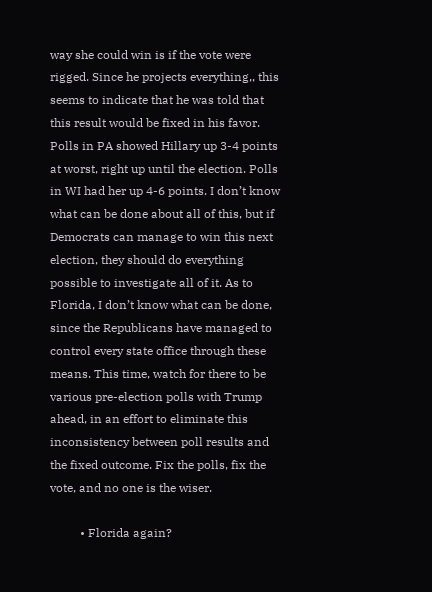way she could win is if the vote were rigged. Since he projects everything,, this seems to indicate that he was told that this result would be fixed in his favor. Polls in PA showed Hillary up 3-4 points at worst, right up until the election. Polls in WI had her up 4-6 points. I don’t know what can be done about all of this, but if Democrats can manage to win this next election, they should do everything possible to investigate all of it. As to Florida, I don’t know what can be done, since the Republicans have managed to control every state office through these means. This time, watch for there to be various pre-election polls with Trump ahead, in an effort to eliminate this inconsistency between poll results and the fixed outcome. Fix the polls, fix the vote, and no one is the wiser.

          • Florida again?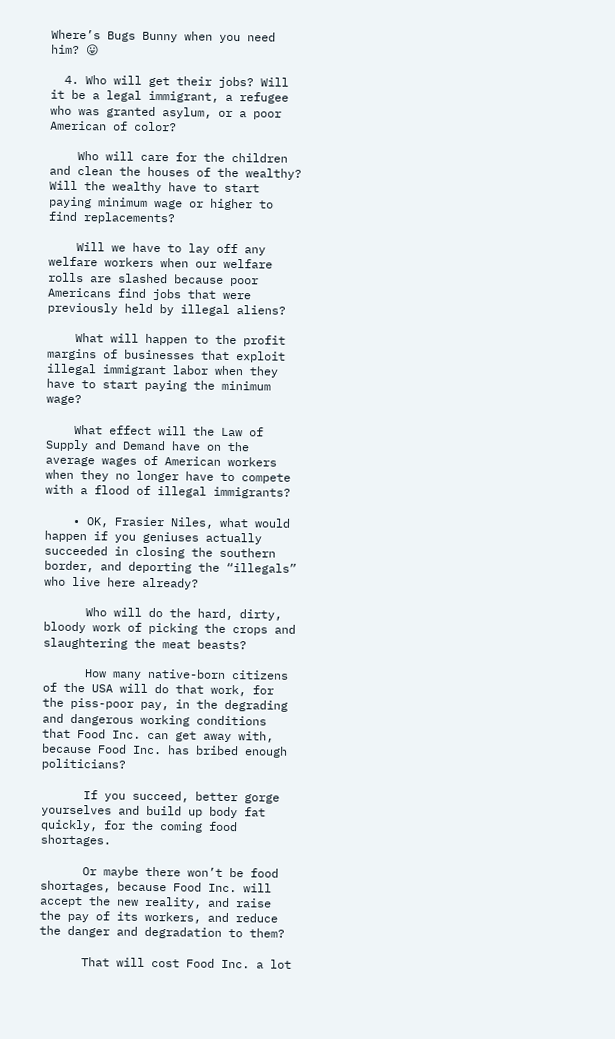Where’s Bugs Bunny when you need him? 😛

  4. Who will get their jobs? Will it be a legal immigrant, a refugee who was granted asylum, or a poor American of color?

    Who will care for the children and clean the houses of the wealthy? Will the wealthy have to start paying minimum wage or higher to find replacements?

    Will we have to lay off any welfare workers when our welfare rolls are slashed because poor Americans find jobs that were previously held by illegal aliens?

    What will happen to the profit margins of businesses that exploit illegal immigrant labor when they have to start paying the minimum wage?

    What effect will the Law of Supply and Demand have on the average wages of American workers when they no longer have to compete with a flood of illegal immigrants?

    • OK, Frasier Niles, what would happen if you geniuses actually succeeded in closing the southern border, and deporting the “illegals” who live here already?

      Who will do the hard, dirty, bloody work of picking the crops and slaughtering the meat beasts?

      How many native-born citizens of the USA will do that work, for the piss-poor pay, in the degrading and dangerous working conditions that Food Inc. can get away with, because Food Inc. has bribed enough politicians?

      If you succeed, better gorge yourselves and build up body fat quickly, for the coming food shortages.

      Or maybe there won’t be food shortages, because Food Inc. will accept the new reality, and raise the pay of its workers, and reduce the danger and degradation to them?

      That will cost Food Inc. a lot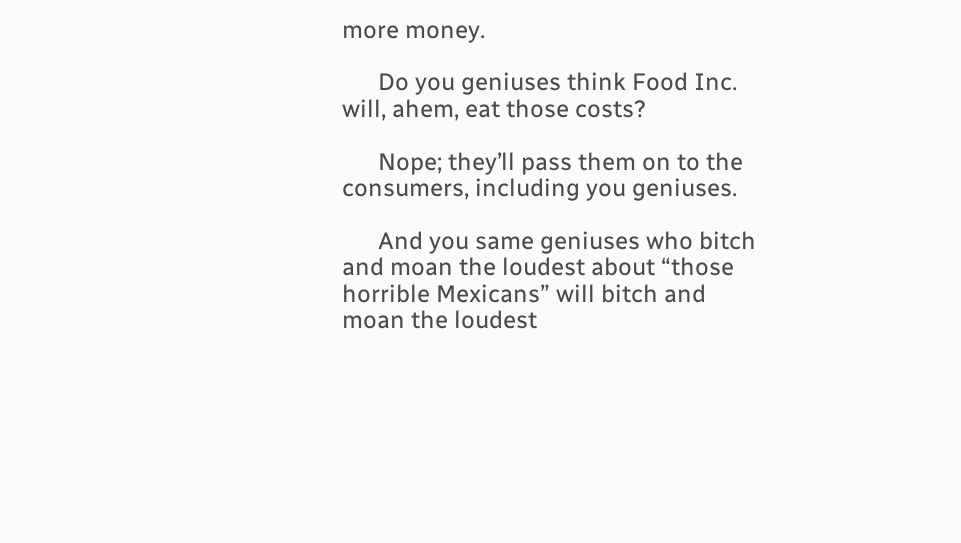more money.

      Do you geniuses think Food Inc. will, ahem, eat those costs?

      Nope; they’ll pass them on to the consumers, including you geniuses.

      And you same geniuses who bitch and moan the loudest about “those horrible Mexicans” will bitch and moan the loudest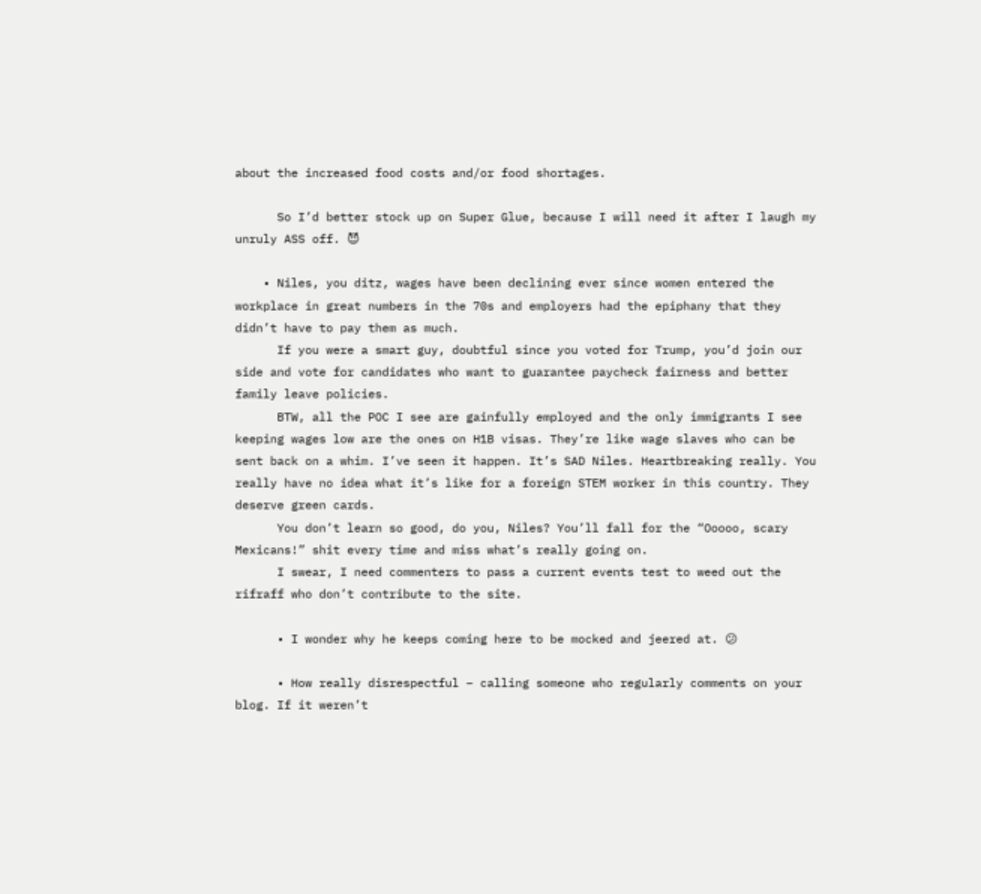about the increased food costs and/or food shortages.

      So I’d better stock up on Super Glue, because I will need it after I laugh my unruly ASS off. 😈

    • Niles, you ditz, wages have been declining ever since women entered the workplace in great numbers in the 70s and employers had the epiphany that they didn’t have to pay them as much.
      If you were a smart guy, doubtful since you voted for Trump, you’d join our side and vote for candidates who want to guarantee paycheck fairness and better family leave policies.
      BTW, all the POC I see are gainfully employed and the only immigrants I see keeping wages low are the ones on H1B visas. They’re like wage slaves who can be sent back on a whim. I’ve seen it happen. It’s SAD Niles. Heartbreaking really. You really have no idea what it’s like for a foreign STEM worker in this country. They deserve green cards.
      You don’t learn so good, do you, Niles? You’ll fall for the “Ooooo, scary Mexicans!” shit every time and miss what’s really going on.
      I swear, I need commenters to pass a current events test to weed out the rifraff who don’t contribute to the site.

      • I wonder why he keeps coming here to be mocked and jeered at. 😕

      • How really disrespectful – calling someone who regularly comments on your blog. If it weren’t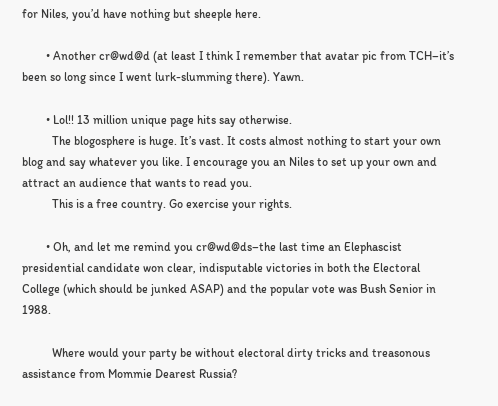for Niles, you’d have nothing but sheeple here.

        • Another cr@wd@d (at least I think I remember that avatar pic from TCH–it’s been so long since I went lurk-slumming there). Yawn.

        • Lol!! 13 million unique page hits say otherwise.
          The blogosphere is huge. It’s vast. It costs almost nothing to start your own blog and say whatever you like. I encourage you an Niles to set up your own and attract an audience that wants to read you.
          This is a free country. Go exercise your rights.

        • Oh, and let me remind you cr@wd@ds–the last time an Elephascist presidential candidate won clear, indisputable victories in both the Electoral College (which should be junked ASAP) and the popular vote was Bush Senior in 1988.

          Where would your party be without electoral dirty tricks and treasonous assistance from Mommie Dearest Russia?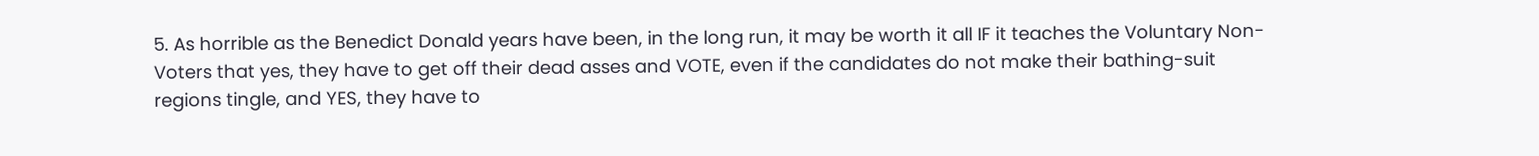5. As horrible as the Benedict Donald years have been, in the long run, it may be worth it all IF it teaches the Voluntary Non-Voters that yes, they have to get off their dead asses and VOTE, even if the candidates do not make their bathing-suit regions tingle, and YES, they have to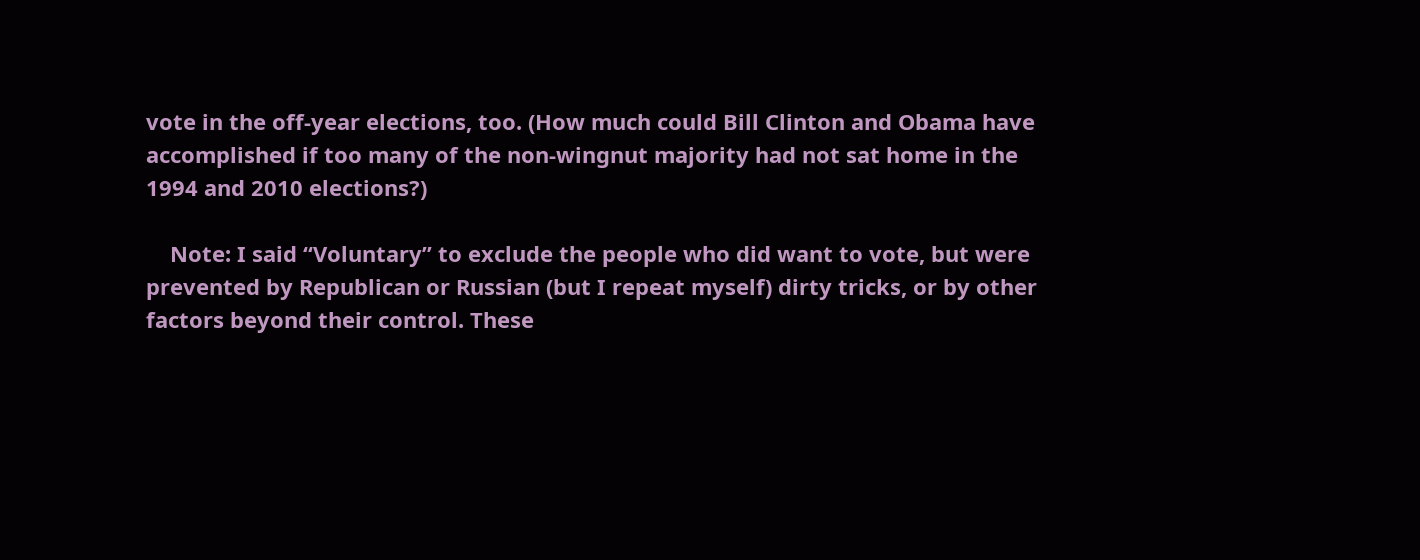vote in the off-year elections, too. (How much could Bill Clinton and Obama have accomplished if too many of the non-wingnut majority had not sat home in the 1994 and 2010 elections?)

    Note: I said “Voluntary” to exclude the people who did want to vote, but were prevented by Republican or Russian (but I repeat myself) dirty tricks, or by other factors beyond their control. These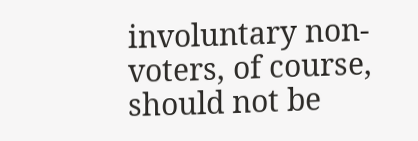involuntary non-voters, of course, should not be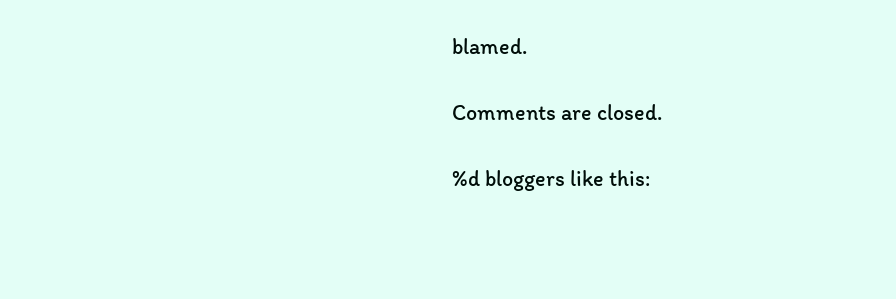blamed.

Comments are closed.

%d bloggers like this: